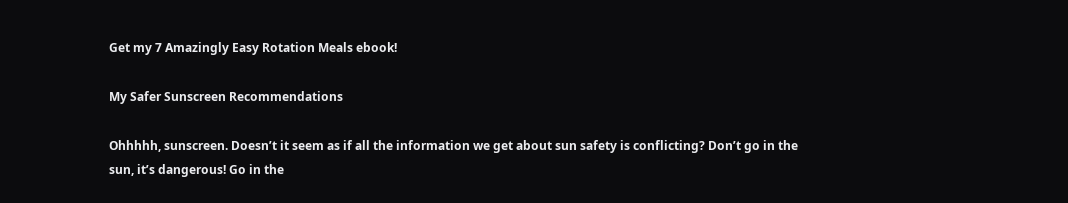Get my 7 Amazingly Easy Rotation Meals ebook!

My Safer Sunscreen Recommendations

Ohhhhh, sunscreen. Doesn’t it seem as if all the information we get about sun safety is conflicting? Don’t go in the sun, it’s dangerous! Go in the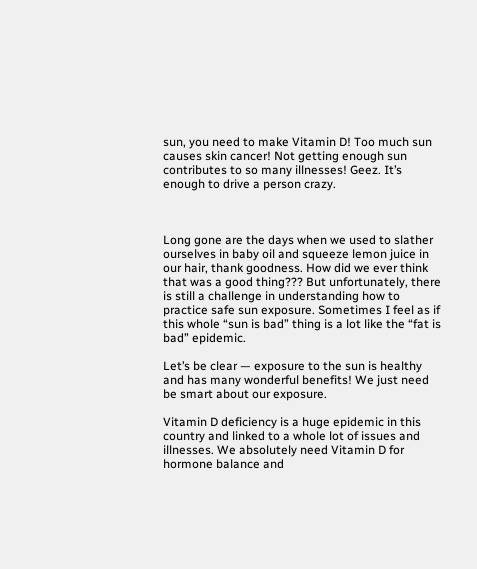sun, you need to make Vitamin D! Too much sun causes skin cancer! Not getting enough sun contributes to so many illnesses! Geez. It’s enough to drive a person crazy.



Long gone are the days when we used to slather ourselves in baby oil and squeeze lemon juice in our hair, thank goodness. How did we ever think that was a good thing??? But unfortunately, there is still a challenge in understanding how to practice safe sun exposure. Sometimes I feel as if this whole “sun is bad” thing is a lot like the “fat is bad” epidemic.

Let’s be clear — exposure to the sun is healthy and has many wonderful benefits! We just need be smart about our exposure.

Vitamin D deficiency is a huge epidemic in this country and linked to a whole lot of issues and illnesses. We absolutely need Vitamin D for hormone balance and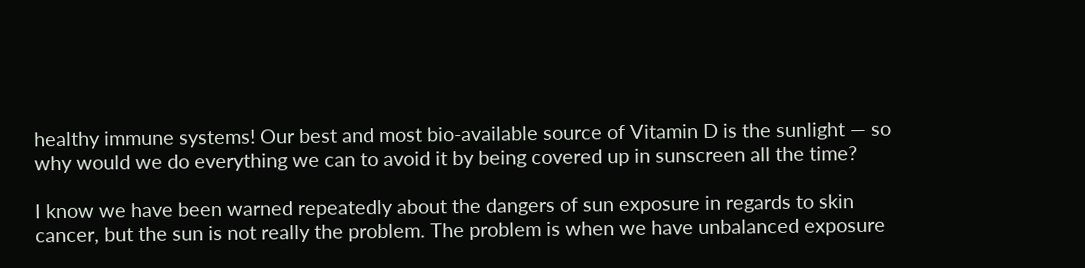healthy immune systems! Our best and most bio-available source of Vitamin D is the sunlight — so why would we do everything we can to avoid it by being covered up in sunscreen all the time?

I know we have been warned repeatedly about the dangers of sun exposure in regards to skin cancer, but the sun is not really the problem. The problem is when we have unbalanced exposure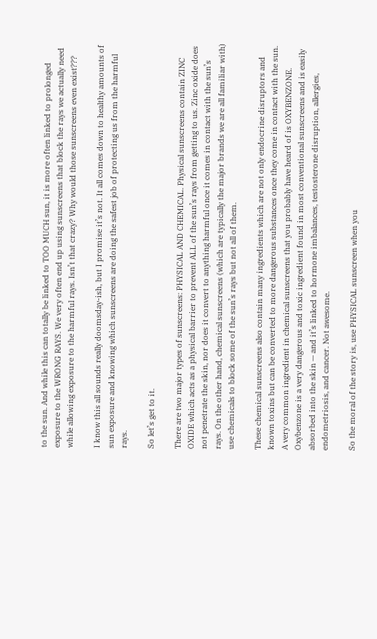to the sun. And while this can totally be linked to TOO MUCH sun, it is more often linked to prolonged exposure to the WRONG RAYS. We very often end up using sunscreens that block the rays we actually need while allowing exposure to the harmful rays. Isn’t that crazy? Why would those sunscreens even exist???

I know this all sounds really doomsday-ish, but I promise it’s not. It all comes down to healthy amounts of sun exposure and knowing which sunscreens are doing the safest job of protecting us from the harmful rays.

So let’s get to it.

There are two major types of sunscreens: PHYSICAL AND CHEMICAL. Physical sunscreens contain ZINC OXIDE which acts as a physical barrier to prevent ALL of the sun’s rays from getting to us. Zinc oxide does not penetrate the skin, nor does it convert to anything harmful once it comes in contact with the sun’s rays. On the other hand, chemical sunscreens (which are typically the major brands we are all familiar with) use chemicals to block some of the sun’s rays but not all of them.

These chemical sunscreens also contain many ingredients which are not only endocrine disruptors and known toxins but can be converted to more dangerous substances once they come in contact with the sun. A very common ingredient in chemical sunscreens that you probably have heard of is OXYBENZONE. Oxybenzone is a very dangerous and toxic ingredient found in most conventional sunscreens and is easily absorbed into the skin — and it’s linked to hormone imbalances, testosterone disruption, allergies, endometriosis, and cancer. Not awesome.

So the moral of the story is, use PHYSICAL sunscreen when you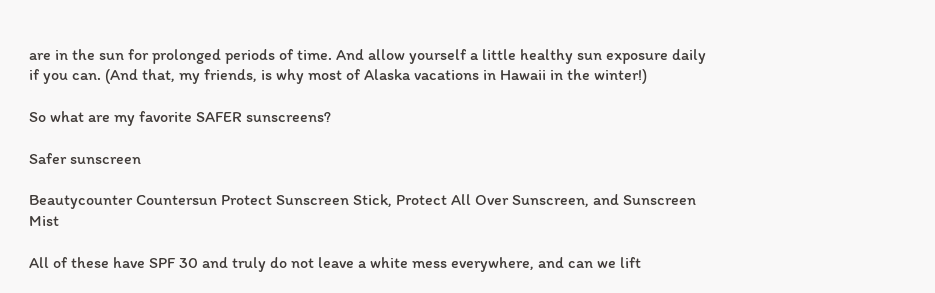are in the sun for prolonged periods of time. And allow yourself a little healthy sun exposure daily if you can. (And that, my friends, is why most of Alaska vacations in Hawaii in the winter!)

So what are my favorite SAFER sunscreens?

Safer sunscreen

Beautycounter Countersun Protect Sunscreen Stick, Protect All Over Sunscreen, and Sunscreen Mist

All of these have SPF 30 and truly do not leave a white mess everywhere, and can we lift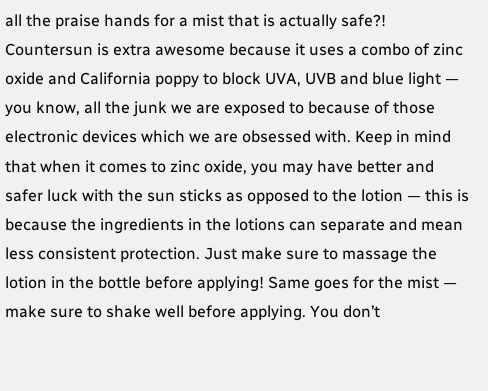all the praise hands for a mist that is actually safe?! Countersun is extra awesome because it uses a combo of zinc oxide and California poppy to block UVA, UVB and blue light — you know, all the junk we are exposed to because of those electronic devices which we are obsessed with. Keep in mind that when it comes to zinc oxide, you may have better and safer luck with the sun sticks as opposed to the lotion — this is because the ingredients in the lotions can separate and mean less consistent protection. Just make sure to massage the lotion in the bottle before applying! Same goes for the mist — make sure to shake well before applying. You don’t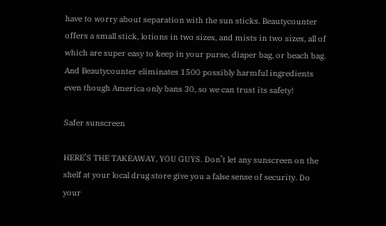have to worry about separation with the sun sticks. Beautycounter offers a small stick, lotions in two sizes, and mists in two sizes, all of which are super easy to keep in your purse, diaper bag, or beach bag. And Beautycounter eliminates 1500 possibly harmful ingredients even though America only bans 30, so we can trust its safety!

Safer sunscreen

HERE’S THE TAKEAWAY, YOU GUYS. Don’t let any sunscreen on the shelf at your local drug store give you a false sense of security. Do your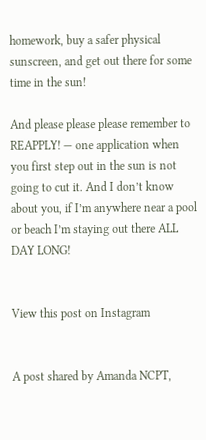homework, buy a safer physical sunscreen, and get out there for some time in the sun!

And please please please remember to REAPPLY! — one application when you first step out in the sun is not going to cut it. And I don’t know about you, if I’m anywhere near a pool or beach I’m staying out there ALL DAY LONG!


View this post on Instagram


A post shared by Amanda NCPT,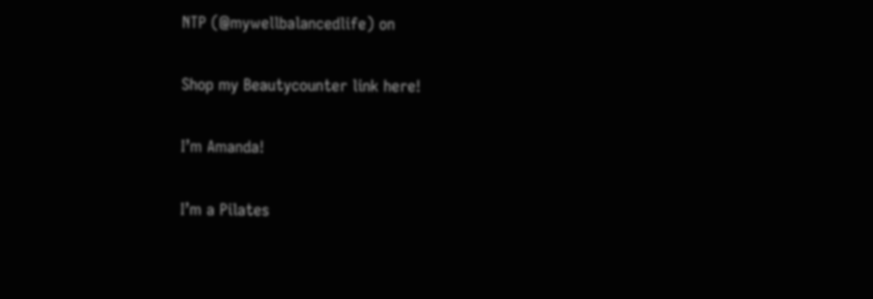NTP (@mywellbalancedlife) on

Shop my Beautycounter link here!

I’m Amanda!

I’m a Pilates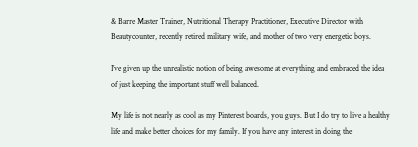& Barre Master Trainer, Nutritional Therapy Practitioner, Executive Director with Beautycounter, recently retired military wife, and mother of two very energetic boys.

I’ve given up the unrealistic notion of being awesome at everything and embraced the idea of just keeping the important stuff well balanced.

My life is not nearly as cool as my Pinterest boards, you guys. But I do try to live a healthy life and make better choices for my family. If you have any interest in doing the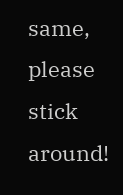same, please stick around!